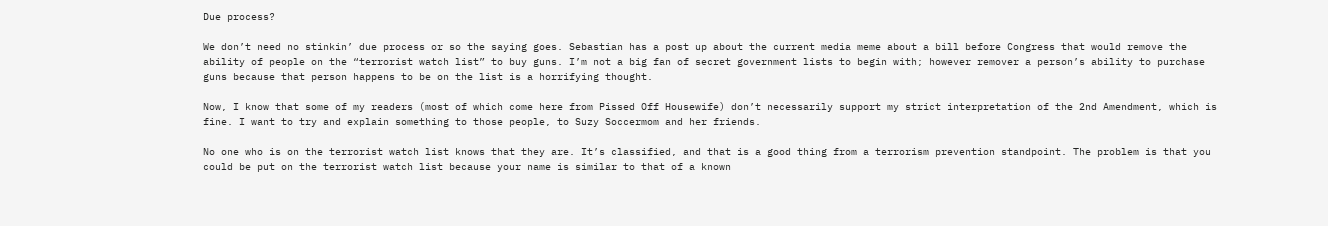Due process?

We don’t need no stinkin’ due process or so the saying goes. Sebastian has a post up about the current media meme about a bill before Congress that would remove the ability of people on the “terrorist watch list” to buy guns. I’m not a big fan of secret government lists to begin with; however remover a person’s ability to purchase guns because that person happens to be on the list is a horrifying thought.

Now, I know that some of my readers (most of which come here from Pissed Off Housewife) don’t necessarily support my strict interpretation of the 2nd Amendment, which is fine. I want to try and explain something to those people, to Suzy Soccermom and her friends.

No one who is on the terrorist watch list knows that they are. It’s classified, and that is a good thing from a terrorism prevention standpoint. The problem is that you could be put on the terrorist watch list because your name is similar to that of a known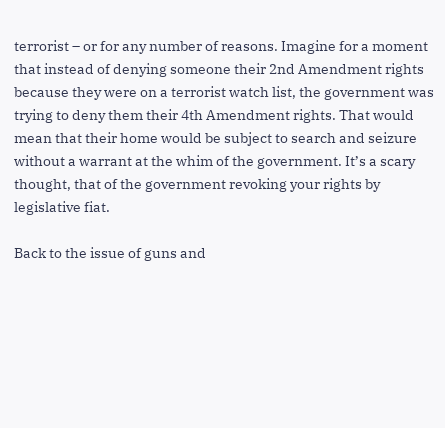terrorist – or for any number of reasons. Imagine for a moment that instead of denying someone their 2nd Amendment rights because they were on a terrorist watch list, the government was trying to deny them their 4th Amendment rights. That would mean that their home would be subject to search and seizure without a warrant at the whim of the government. It’s a scary thought, that of the government revoking your rights by legislative fiat.

Back to the issue of guns and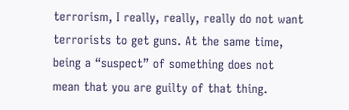terrorism, I really, really, really do not want terrorists to get guns. At the same time, being a “suspect” of something does not mean that you are guilty of that thing.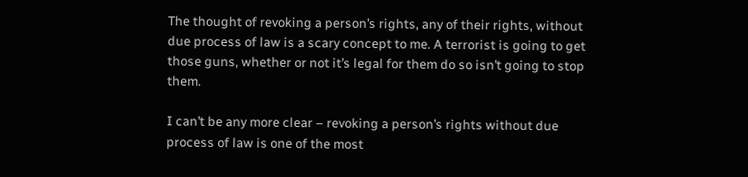The thought of revoking a person’s rights, any of their rights, without due process of law is a scary concept to me. A terrorist is going to get those guns, whether or not it’s legal for them do so isn’t going to stop them.

I can’t be any more clear – revoking a person’s rights without due process of law is one of the most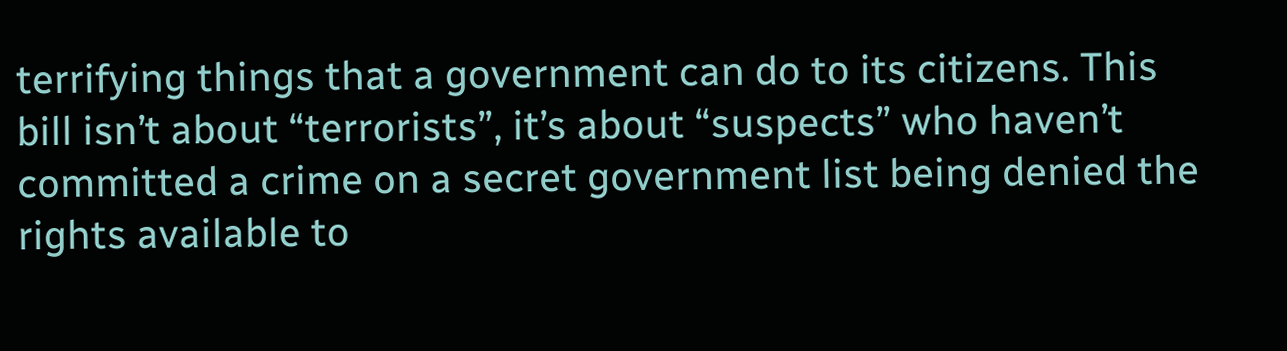terrifying things that a government can do to its citizens. This bill isn’t about “terrorists”, it’s about “suspects” who haven’t committed a crime on a secret government list being denied the rights available to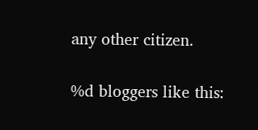any other citizen.

%d bloggers like this: